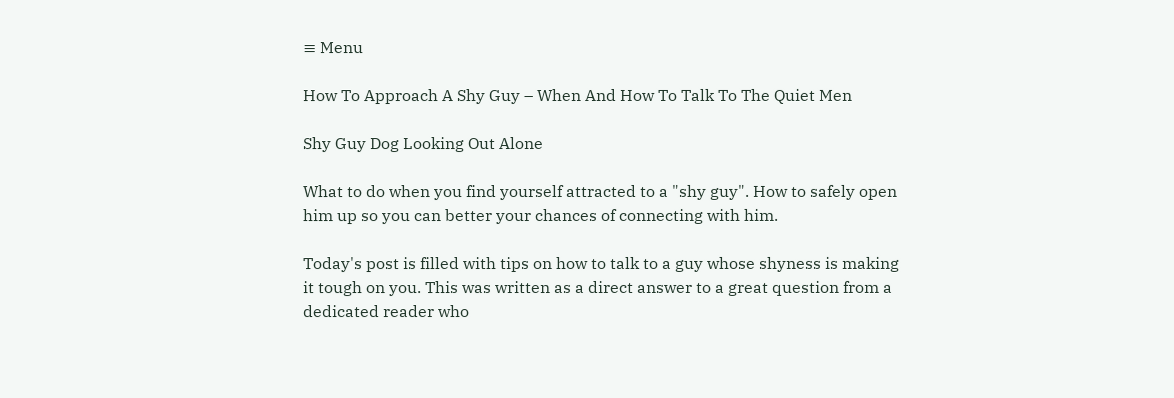≡ Menu

How To Approach A Shy Guy – When And How To Talk To The Quiet Men

Shy Guy Dog Looking Out Alone

What to do when you find yourself attracted to a "shy guy". How to safely open him up so you can better your chances of connecting with him.

Today's post is filled with tips on how to talk to a guy whose shyness is making it tough on you. This was written as a direct answer to a great question from a dedicated reader who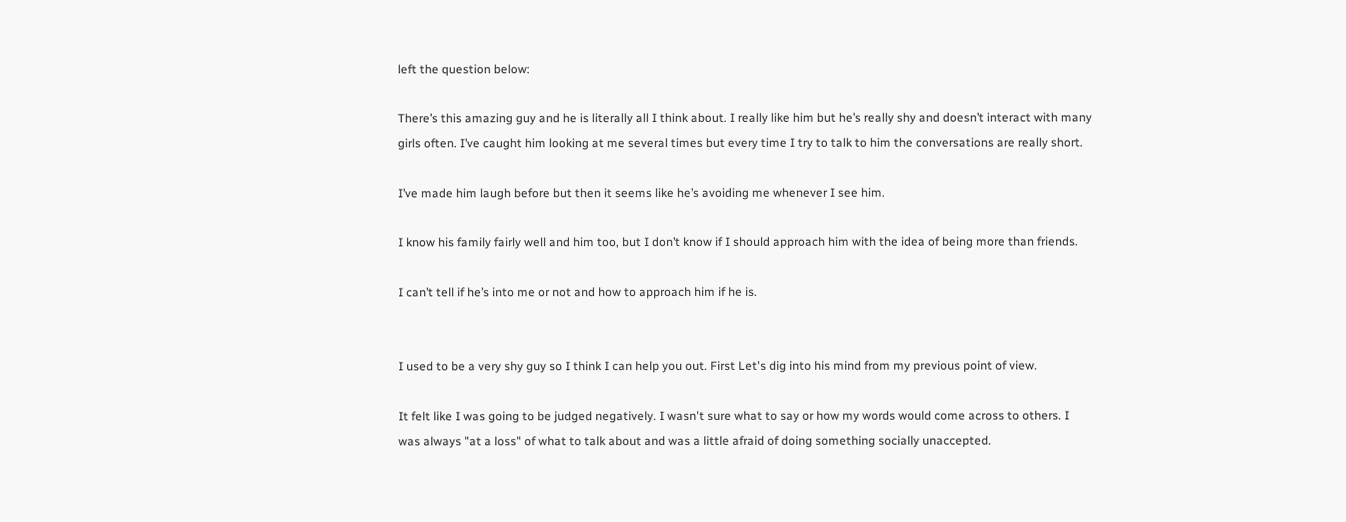left the question below:

There’s this amazing guy and he is literally all I think about. I really like him but he’s really shy and doesn’t interact with many girls often. I’ve caught him looking at me several times but every time I try to talk to him the conversations are really short.

I’ve made him laugh before but then it seems like he’s avoiding me whenever I see him.

I know his family fairly well and him too, but I don’t know if I should approach him with the idea of being more than friends.

I can’t tell if he’s into me or not and how to approach him if he is.


I used to be a very shy guy so I think I can help you out. First Let's dig into his mind from my previous point of view.

It felt like I was going to be judged negatively. I wasn't sure what to say or how my words would come across to others. I was always "at a loss" of what to talk about and was a little afraid of doing something socially unaccepted.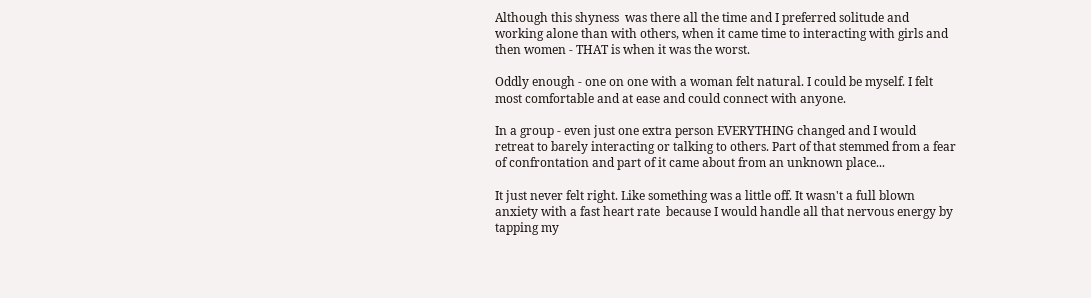Although this shyness  was there all the time and I preferred solitude and working alone than with others, when it came time to interacting with girls and then women - THAT is when it was the worst.

Oddly enough - one on one with a woman felt natural. I could be myself. I felt most comfortable and at ease and could connect with anyone.

In a group - even just one extra person EVERYTHING changed and I would retreat to barely interacting or talking to others. Part of that stemmed from a fear of confrontation and part of it came about from an unknown place...

It just never felt right. Like something was a little off. It wasn't a full blown anxiety with a fast heart rate  because I would handle all that nervous energy by tapping my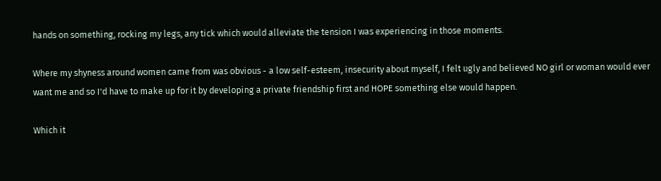hands on something, rocking my legs, any tick which would alleviate the tension I was experiencing in those moments.

Where my shyness around women came from was obvious - a low self-esteem, insecurity about myself, I felt ugly and believed NO girl or woman would ever want me and so I'd have to make up for it by developing a private friendship first and HOPE something else would happen.

Which it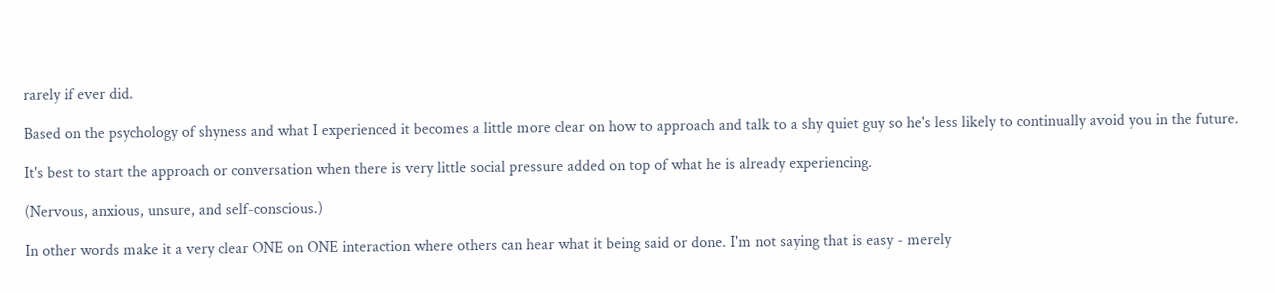rarely if ever did.

Based on the psychology of shyness and what I experienced it becomes a little more clear on how to approach and talk to a shy quiet guy so he's less likely to continually avoid you in the future.

It's best to start the approach or conversation when there is very little social pressure added on top of what he is already experiencing.

(Nervous, anxious, unsure, and self-conscious.)

In other words make it a very clear ONE on ONE interaction where others can hear what it being said or done. I'm not saying that is easy - merely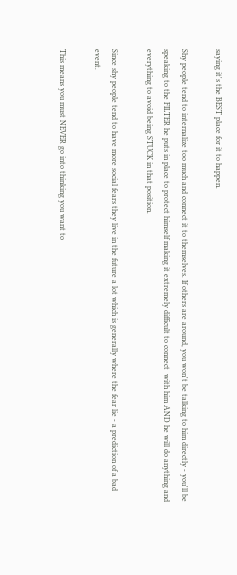saying it's the BEST place for it to happen.

Shy people tend to internalize too much and connect it to themselves. If others are around, you won't be talking to him directly - you'll be speaking to the FILTER he puts in place to protect himself making it extremely difficult to connect  with him AND he will do anything and everything to avoid being STUCK in that position.

Since shy people tend to have more social fears they live in the future a lot which is generally where the fear lie - a prediction of a bad event.

This means you must NEVER go into thinking you want to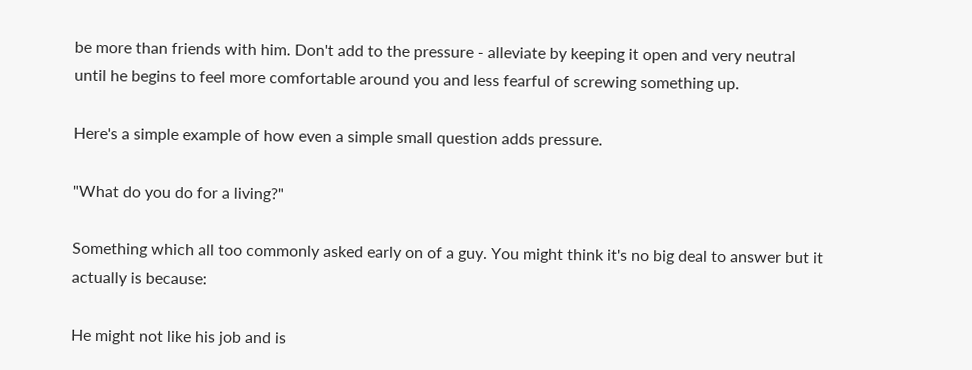be more than friends with him. Don't add to the pressure - alleviate by keeping it open and very neutral until he begins to feel more comfortable around you and less fearful of screwing something up.

Here's a simple example of how even a simple small question adds pressure.

"What do you do for a living?"

Something which all too commonly asked early on of a guy. You might think it's no big deal to answer but it actually is because:

He might not like his job and is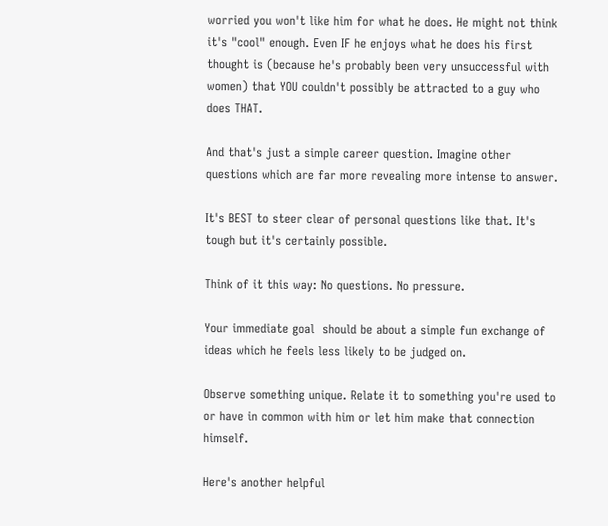worried you won't like him for what he does. He might not think it's "cool" enough. Even IF he enjoys what he does his first thought is (because he's probably been very unsuccessful with women) that YOU couldn't possibly be attracted to a guy who does THAT.

And that's just a simple career question. Imagine other questions which are far more revealing more intense to answer.

It's BEST to steer clear of personal questions like that. It's tough but it's certainly possible.

Think of it this way: No questions. No pressure.

Your immediate goal  should be about a simple fun exchange of ideas which he feels less likely to be judged on.

Observe something unique. Relate it to something you're used to or have in common with him or let him make that connection himself.

Here's another helpful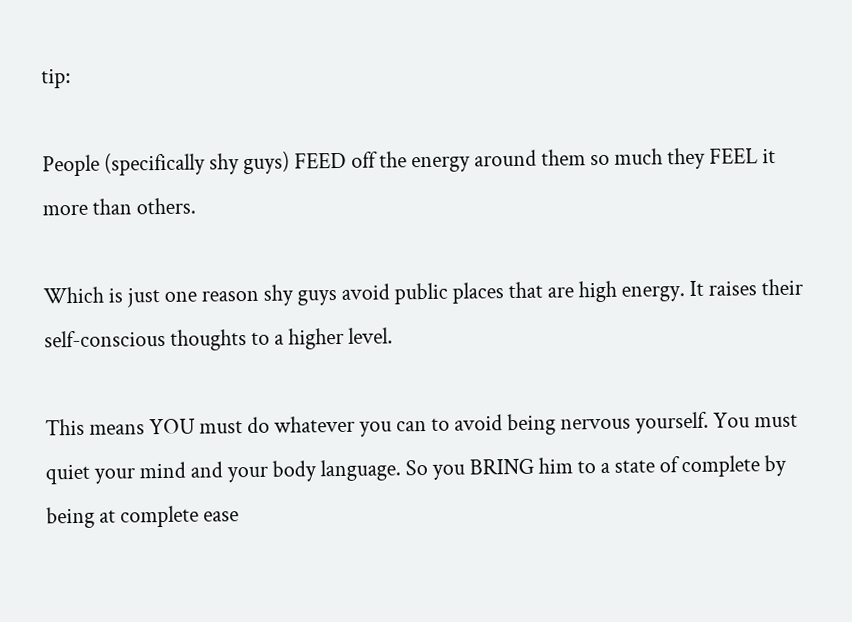tip:

People (specifically shy guys) FEED off the energy around them so much they FEEL it more than others.

Which is just one reason shy guys avoid public places that are high energy. It raises their self-conscious thoughts to a higher level.

This means YOU must do whatever you can to avoid being nervous yourself. You must quiet your mind and your body language. So you BRING him to a state of complete by being at complete ease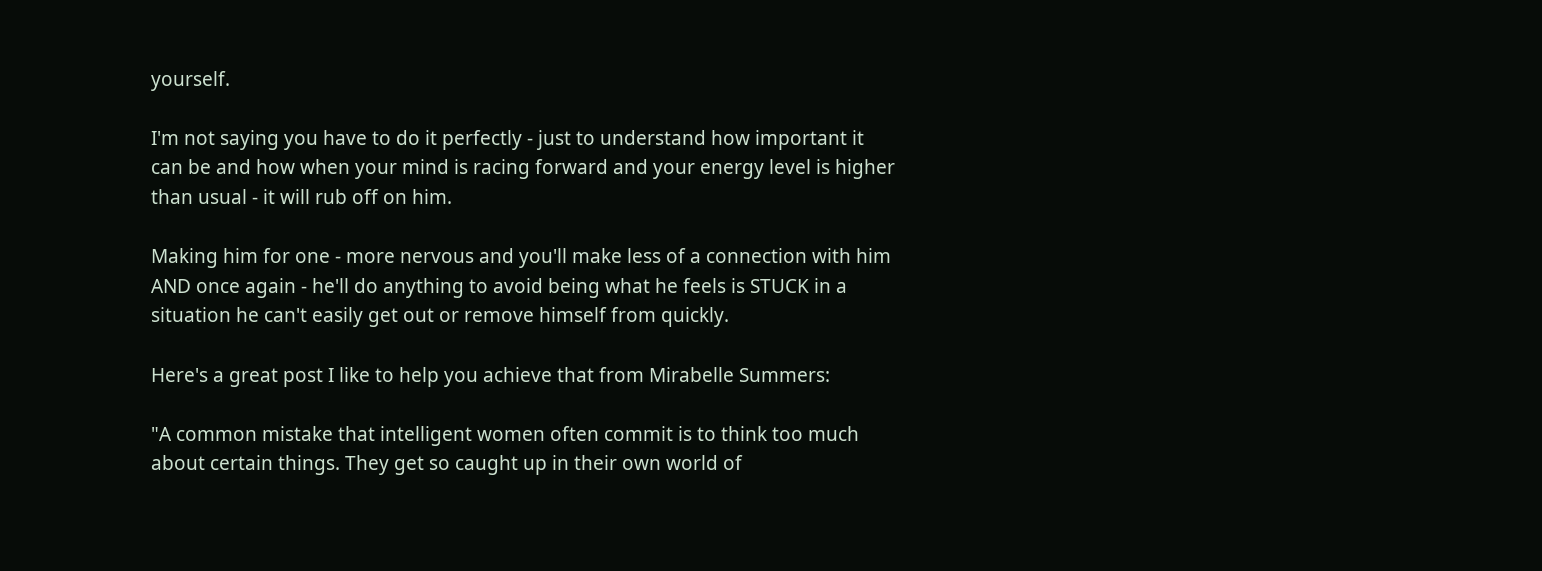yourself.

I'm not saying you have to do it perfectly - just to understand how important it can be and how when your mind is racing forward and your energy level is higher than usual - it will rub off on him.

Making him for one - more nervous and you'll make less of a connection with him AND once again - he'll do anything to avoid being what he feels is STUCK in a situation he can't easily get out or remove himself from quickly.

Here's a great post I like to help you achieve that from Mirabelle Summers:

"A common mistake that intelligent women often commit is to think too much about certain things. They get so caught up in their own world of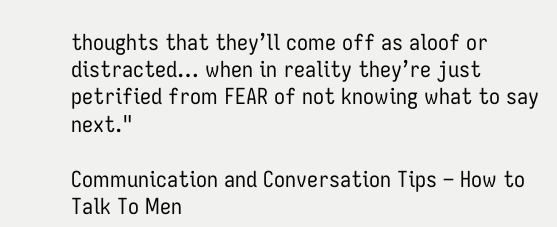thoughts that they’ll come off as aloof or distracted… when in reality they’re just petrified from FEAR of not knowing what to say next."

Communication and Conversation Tips – How to Talk To Men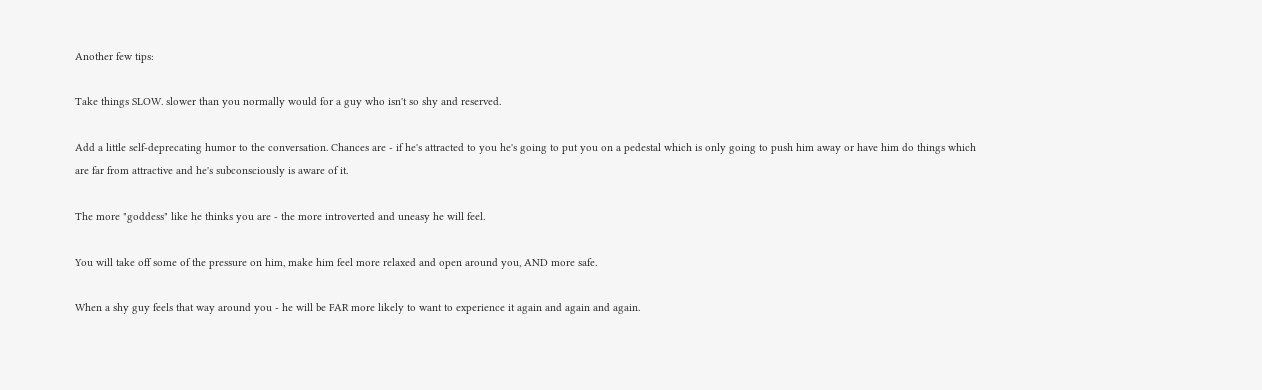Another few tips:

Take things SLOW. slower than you normally would for a guy who isn't so shy and reserved.

Add a little self-deprecating humor to the conversation. Chances are - if he's attracted to you he's going to put you on a pedestal which is only going to push him away or have him do things which are far from attractive and he's subconsciously is aware of it.

The more "goddess" like he thinks you are - the more introverted and uneasy he will feel.

You will take off some of the pressure on him, make him feel more relaxed and open around you, AND more safe.

When a shy guy feels that way around you - he will be FAR more likely to want to experience it again and again and again.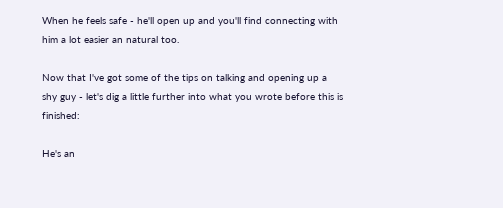When he feels safe - he'll open up and you'll find connecting with him a lot easier an natural too.

Now that I've got some of the tips on talking and opening up a shy guy - let's dig a little further into what you wrote before this is finished:

He's an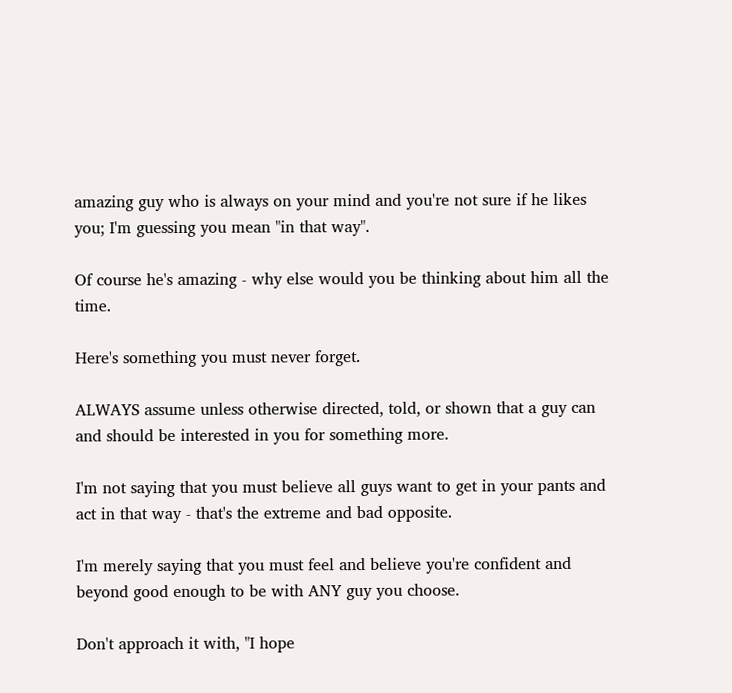amazing guy who is always on your mind and you're not sure if he likes you; I'm guessing you mean "in that way".

Of course he's amazing - why else would you be thinking about him all the time.

Here's something you must never forget.

ALWAYS assume unless otherwise directed, told, or shown that a guy can and should be interested in you for something more.

I'm not saying that you must believe all guys want to get in your pants and act in that way - that's the extreme and bad opposite.

I'm merely saying that you must feel and believe you're confident and beyond good enough to be with ANY guy you choose.

Don't approach it with, "I hope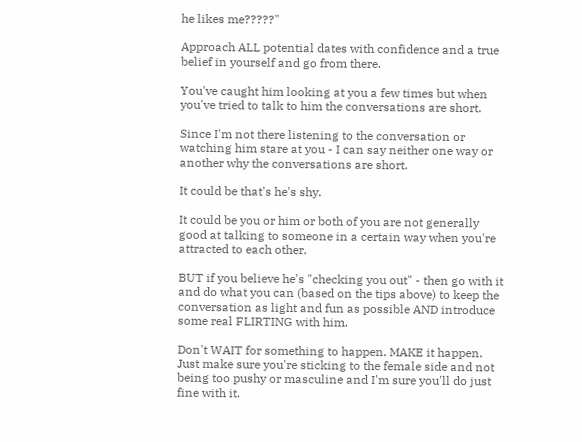he likes me?????"

Approach ALL potential dates with confidence and a true belief in yourself and go from there.

You've caught him looking at you a few times but when you've tried to talk to him the conversations are short.

Since I'm not there listening to the conversation or watching him stare at you - I can say neither one way or another why the conversations are short.

It could be that's he's shy.

It could be you or him or both of you are not generally good at talking to someone in a certain way when you're attracted to each other.

BUT if you believe he's "checking you out" - then go with it and do what you can (based on the tips above) to keep the conversation as light and fun as possible AND introduce some real FLIRTING with him.

Don't WAIT for something to happen. MAKE it happen. Just make sure you're sticking to the female side and not being too pushy or masculine and I'm sure you'll do just fine with it.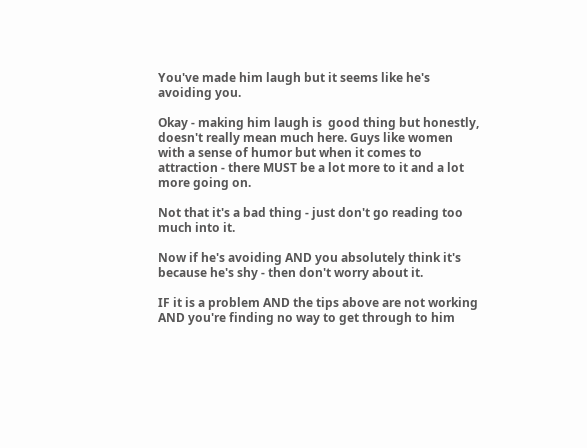You've made him laugh but it seems like he's avoiding you.

Okay - making him laugh is  good thing but honestly, doesn't really mean much here. Guys like women with a sense of humor but when it comes to attraction - there MUST be a lot more to it and a lot more going on.

Not that it's a bad thing - just don't go reading too much into it.

Now if he's avoiding AND you absolutely think it's because he's shy - then don't worry about it.

IF it is a problem AND the tips above are not working AND you're finding no way to get through to him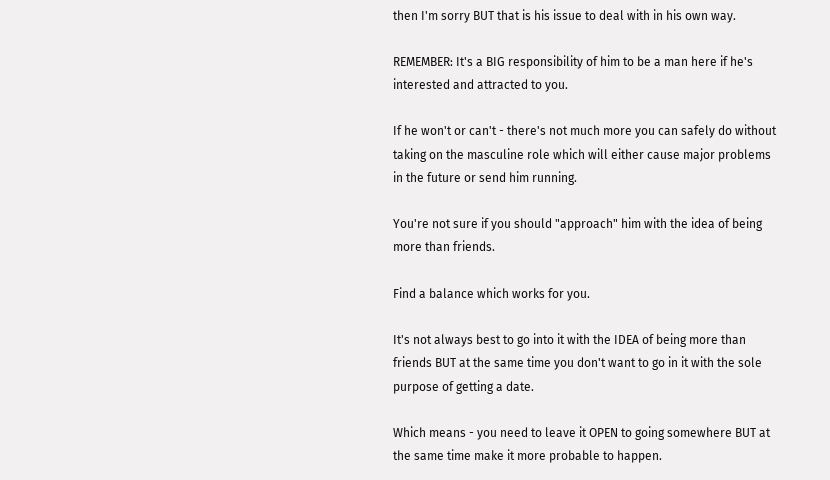then I'm sorry BUT that is his issue to deal with in his own way.

REMEMBER: It's a BIG responsibility of him to be a man here if he's interested and attracted to you.

If he won't or can't - there's not much more you can safely do without taking on the masculine role which will either cause major problems in the future or send him running.

You're not sure if you should "approach" him with the idea of being more than friends.

Find a balance which works for you.

It's not always best to go into it with the IDEA of being more than friends BUT at the same time you don't want to go in it with the sole purpose of getting a date.

Which means - you need to leave it OPEN to going somewhere BUT at the same time make it more probable to happen.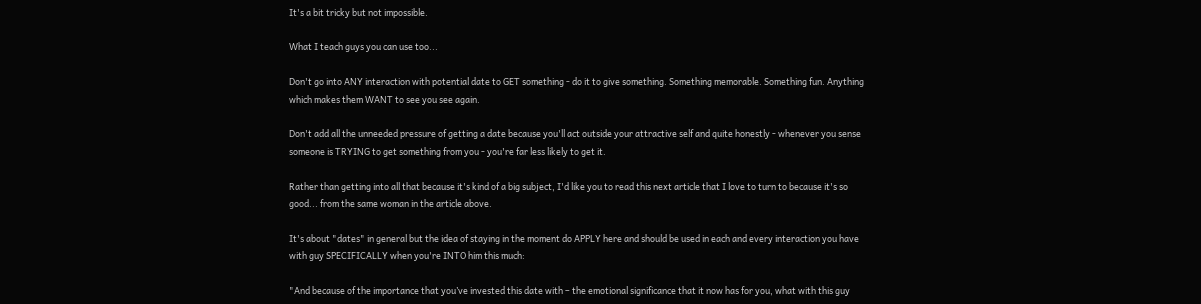It's a bit tricky but not impossible.

What I teach guys you can use too...

Don't go into ANY interaction with potential date to GET something - do it to give something. Something memorable. Something fun. Anything which makes them WANT to see you see again.

Don't add all the unneeded pressure of getting a date because you'll act outside your attractive self and quite honestly - whenever you sense someone is TRYING to get something from you - you're far less likely to get it.

Rather than getting into all that because it's kind of a big subject, I'd like you to read this next article that I love to turn to because it's so good... from the same woman in the article above.

It's about "dates" in general but the idea of staying in the moment do APPLY here and should be used in each and every interaction you have with guy SPECIFICALLY when you're INTO him this much:

"And because of the importance that you’ve invested this date with – the emotional significance that it now has for you, what with this guy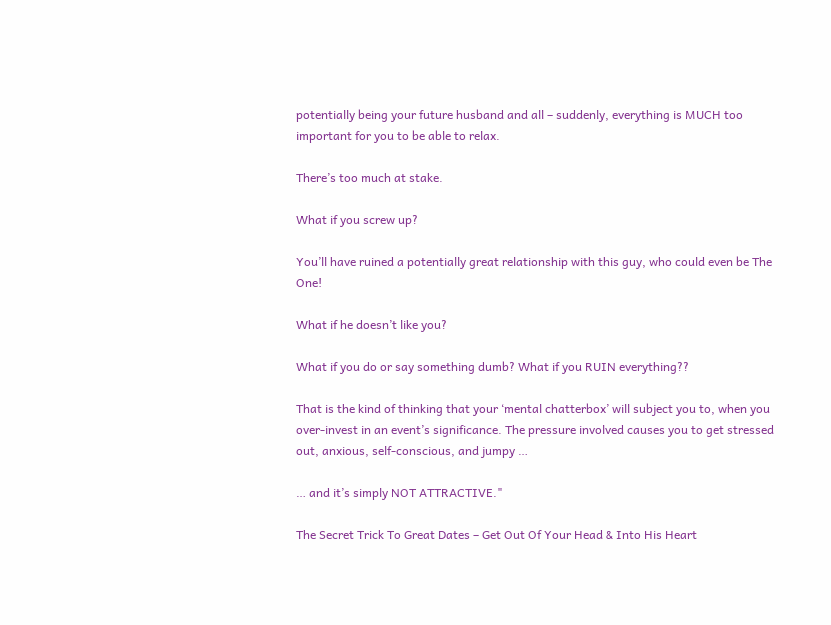potentially being your future husband and all – suddenly, everything is MUCH too important for you to be able to relax.

There’s too much at stake.

What if you screw up?

You’ll have ruined a potentially great relationship with this guy, who could even be The One!

What if he doesn’t like you?

What if you do or say something dumb? What if you RUIN everything??

That is the kind of thinking that your ‘mental chatterbox’ will subject you to, when you over-invest in an event’s significance. The pressure involved causes you to get stressed out, anxious, self-conscious, and jumpy …

… and it’s simply NOT ATTRACTIVE."

The Secret Trick To Great Dates – Get Out Of Your Head & Into His Heart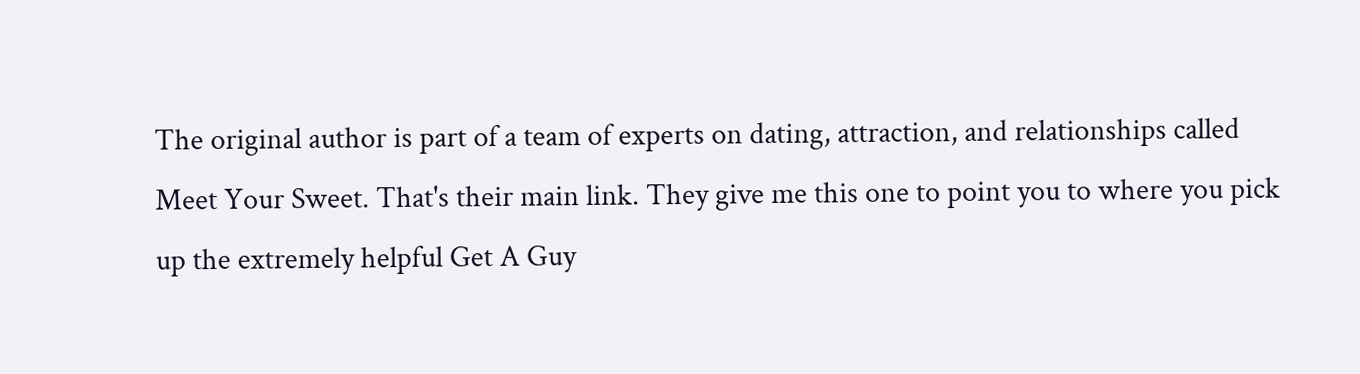The original author is part of a team of experts on dating, attraction, and relationships called Meet Your Sweet. That's their main link. They give me this one to point you to where you pick up the extremely helpful Get A Guy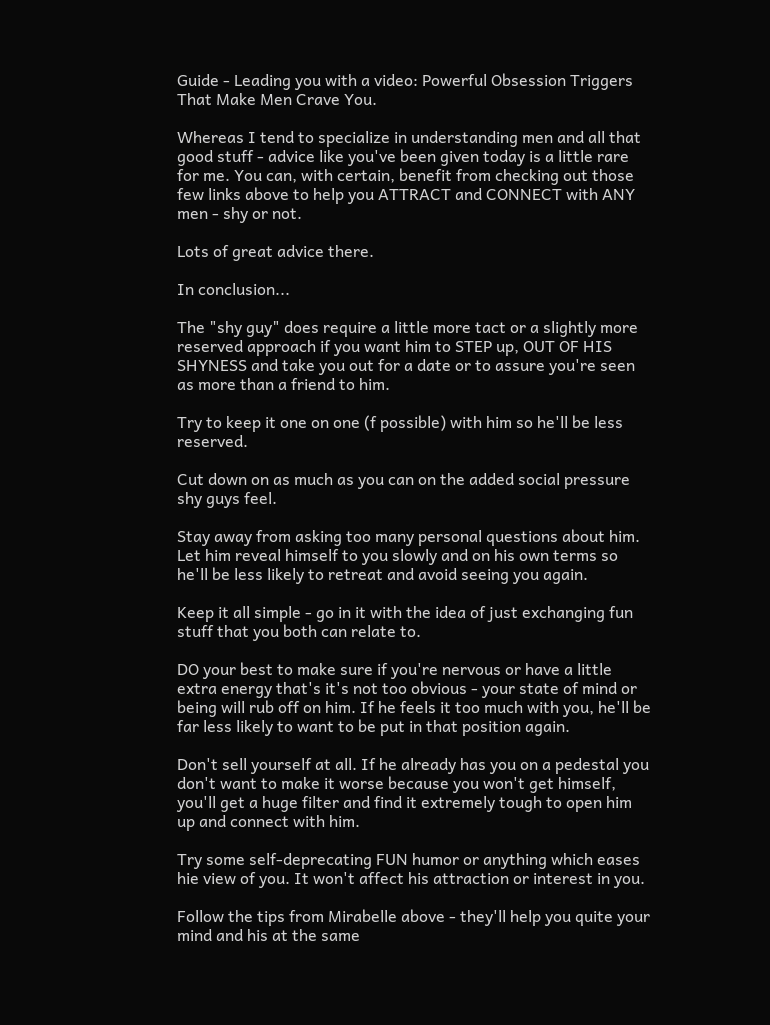Guide - Leading you with a video: Powerful Obsession Triggers That Make Men Crave You.

Whereas I tend to specialize in understanding men and all that good stuff - advice like you've been given today is a little rare for me. You can, with certain, benefit from checking out those few links above to help you ATTRACT and CONNECT with ANY men - shy or not.

Lots of great advice there.

In conclusion...

The "shy guy" does require a little more tact or a slightly more reserved approach if you want him to STEP up, OUT OF HIS SHYNESS and take you out for a date or to assure you're seen as more than a friend to him.

Try to keep it one on one (f possible) with him so he'll be less reserved.

Cut down on as much as you can on the added social pressure shy guys feel.

Stay away from asking too many personal questions about him. Let him reveal himself to you slowly and on his own terms so he'll be less likely to retreat and avoid seeing you again.

Keep it all simple - go in it with the idea of just exchanging fun stuff that you both can relate to.

DO your best to make sure if you're nervous or have a little extra energy that's it's not too obvious - your state of mind or being will rub off on him. If he feels it too much with you, he'll be far less likely to want to be put in that position again.

Don't sell yourself at all. If he already has you on a pedestal you don't want to make it worse because you won't get himself, you'll get a huge filter and find it extremely tough to open him up and connect with him.

Try some self-deprecating FUN humor or anything which eases hie view of you. It won't affect his attraction or interest in you.

Follow the tips from Mirabelle above - they'll help you quite your mind and his at the same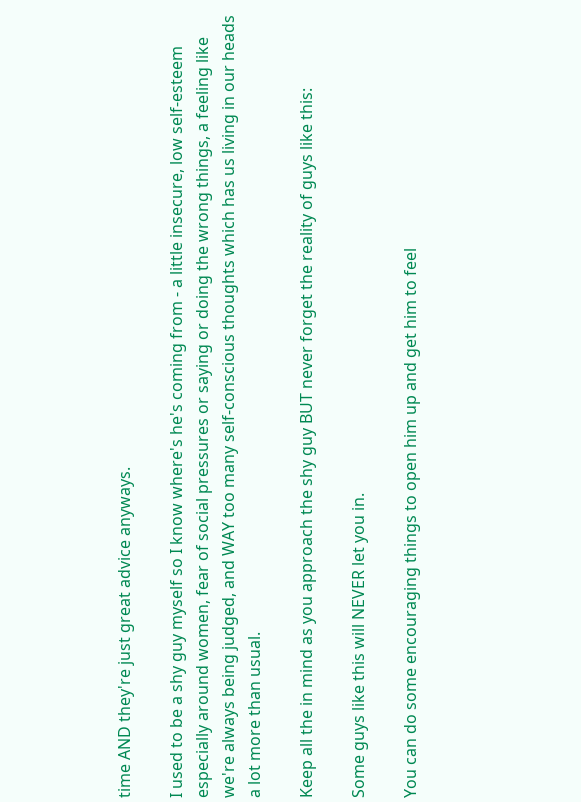time AND they're just great advice anyways.

I used to be a shy guy myself so I know where's he's coming from - a little insecure, low self-esteem especially around women, fear of social pressures or saying or doing the wrong things, a feeling like we're always being judged, and WAY too many self-conscious thoughts which has us living in our heads a lot more than usual.

Keep all the in mind as you approach the shy guy BUT never forget the reality of guys like this:

Some guys like this will NEVER let you in.

You can do some encouraging things to open him up and get him to feel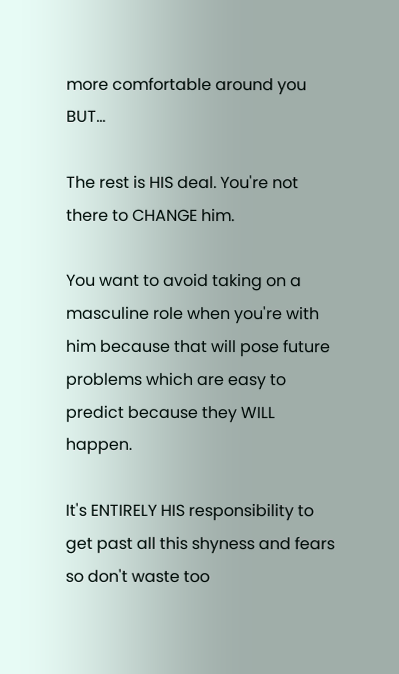more comfortable around you BUT...

The rest is HIS deal. You're not there to CHANGE him.

You want to avoid taking on a masculine role when you're with him because that will pose future problems which are easy to predict because they WILL happen.

It's ENTIRELY HIS responsibility to get past all this shyness and fears so don't waste too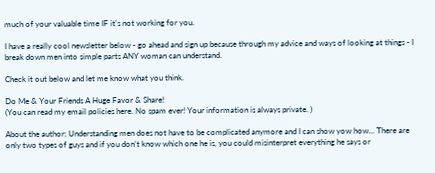much of your valuable time IF it's not working for you.

I have a really cool newsletter below - go ahead and sign up because through my advice and ways of looking at things - I break down men into simple parts ANY woman can understand.

Check it out below and let me know what you think.

Do Me & Your Friends A Huge Favor & Share!
(You can read my email policies here. No spam ever! Your information is always private. )

About the author: Understanding men does not have to be complicated anymore and I can show yow how… There are only two types of guys and if you don’t know which one he is, you could misinterpret everything he says or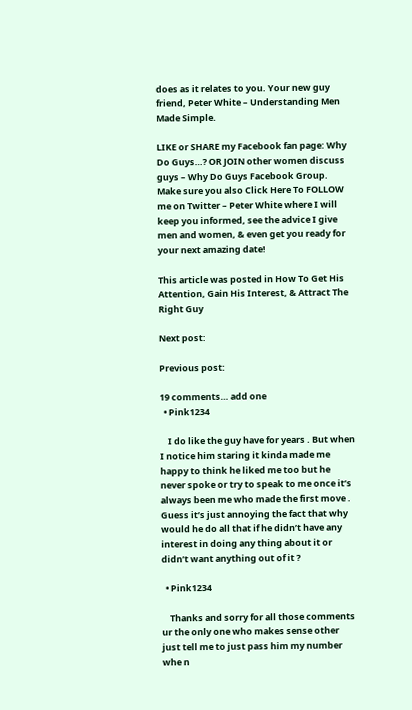does as it relates to you. Your new guy friend, Peter White – Understanding Men Made Simple.

LIKE or SHARE my Facebook fan page: Why Do Guys…? OR JOIN other women discuss guys – Why Do Guys Facebook Group. Make sure you also Click Here To FOLLOW me on Twitter – Peter White where I will keep you informed, see the advice I give men and women, & even get you ready for your next amazing date!

This article was posted in How To Get His Attention, Gain His Interest, & Attract The Right Guy

Next post:

Previous post:

19 comments… add one
  • Pink1234

    I do like the guy have for years . But when I notice him staring it kinda made me happy to think he liked me too but he never spoke or try to speak to me once it’s always been me who made the first move . Guess it’s just annoying the fact that why would he do all that if he didn’t have any interest in doing any thing about it or didn’t want anything out of it ?

  • Pink1234

    Thanks and sorry for all those comments ur the only one who makes sense other just tell me to just pass him my number whe n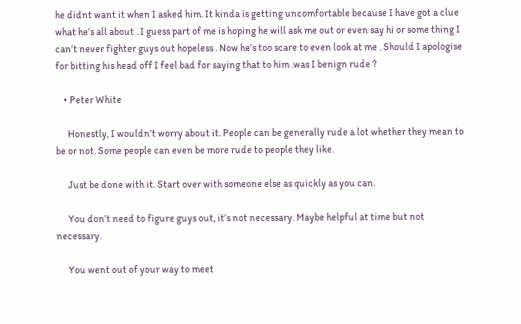he didnt want it when I asked him. It kinda is getting uncomfortable because I have got a clue what he’s all about . I guess part of me is hoping he will ask me out or even say hi or some thing I can’t never fighter guys out hopeless . Now he’s too scare to even look at me . Should I apologise for bitting his head off I feel bad for saying that to him .was I benign rude ?

    • Peter White

      Honestly, I wouldn’t worry about it. People can be generally rude a lot whether they mean to be or not. Some people can even be more rude to people they like.

      Just be done with it. Start over with someone else as quickly as you can.

      You don’t need to figure guys out, it’s not necessary. Maybe helpful at time but not necessary.

      You went out of your way to meet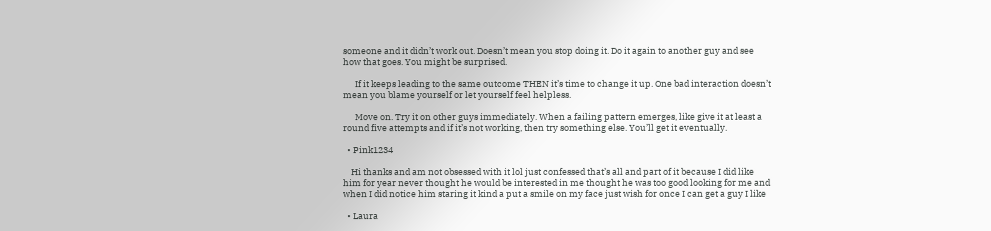someone and it didn’t work out. Doesn’t mean you stop doing it. Do it again to another guy and see how that goes. You might be surprised.

      If it keeps leading to the same outcome THEN it’s time to change it up. One bad interaction doesn’t mean you blame yourself or let yourself feel helpless.

      Move on. Try it on other guys immediately. When a failing pattern emerges, like give it at least a round five attempts and if it’s not working, then try something else. You’ll get it eventually.

  • Pink1234

    Hi thanks and am not obsessed with it lol just confessed that’s all and part of it because I did like him for year never thought he would be interested in me thought he was too good looking for me and when I did notice him staring it kind a put a smile on my face just wish for once I can get a guy I like

  • Laura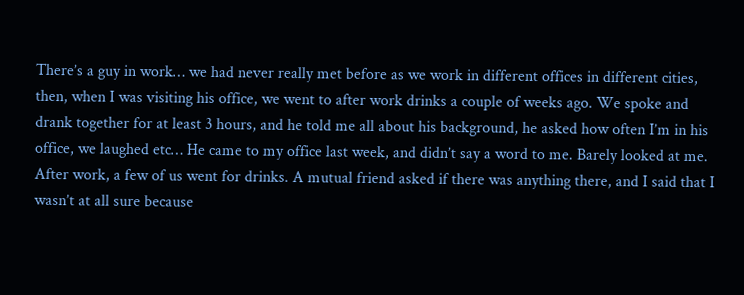There’s a guy in work… we had never really met before as we work in different offices in different cities, then, when I was visiting his office, we went to after work drinks a couple of weeks ago. We spoke and drank together for at least 3 hours, and he told me all about his background, he asked how often I’m in his office, we laughed etc… He came to my office last week, and didn’t say a word to me. Barely looked at me. After work, a few of us went for drinks. A mutual friend asked if there was anything there, and I said that I wasn’t at all sure because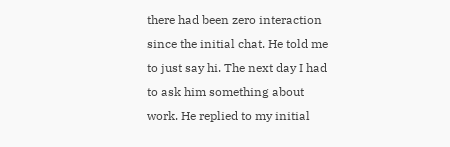there had been zero interaction since the initial chat. He told me to just say hi. The next day I had to ask him something about work. He replied to my initial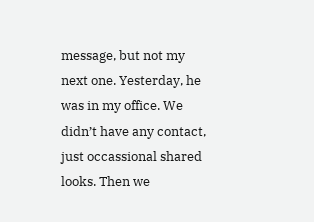message, but not my next one. Yesterday, he was in my office. We didn’t have any contact, just occassional shared looks. Then we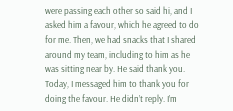were passing each other so said hi, and I asked him a favour, which he agreed to do for me. Then, we had snacks that I shared around my team, including to him as he was sitting near by. He said thank you. Today, I messaged him to thank you for doing the favour. He didn’t reply. I’m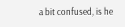a bit confused, is he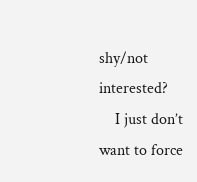shy/not interested?
    I just don’t want to force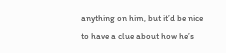anything on him, but it’d be nice to have a clue about how he’s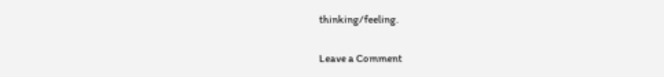thinking/feeling.

Leave a Comment